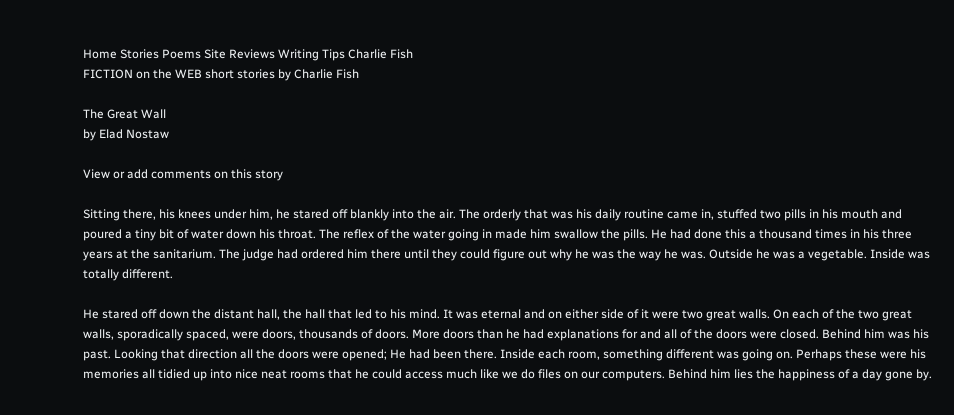Home Stories Poems Site Reviews Writing Tips Charlie Fish
FICTION on the WEB short stories by Charlie Fish

The Great Wall
by Elad Nostaw

View or add comments on this story

Sitting there, his knees under him, he stared off blankly into the air. The orderly that was his daily routine came in, stuffed two pills in his mouth and poured a tiny bit of water down his throat. The reflex of the water going in made him swallow the pills. He had done this a thousand times in his three years at the sanitarium. The judge had ordered him there until they could figure out why he was the way he was. Outside he was a vegetable. Inside was totally different.

He stared off down the distant hall, the hall that led to his mind. It was eternal and on either side of it were two great walls. On each of the two great walls, sporadically spaced, were doors, thousands of doors. More doors than he had explanations for and all of the doors were closed. Behind him was his past. Looking that direction all the doors were opened; He had been there. Inside each room, something different was going on. Perhaps these were his memories all tidied up into nice neat rooms that he could access much like we do files on our computers. Behind him lies the happiness of a day gone by.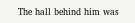The hall behind him was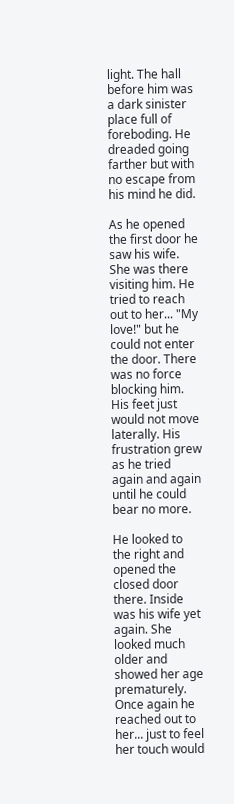light. The hall before him was a dark sinister place full of foreboding. He dreaded going farther but with no escape from his mind he did.

As he opened the first door he saw his wife. She was there visiting him. He tried to reach out to her... "My love!" but he could not enter the door. There was no force blocking him. His feet just would not move laterally. His frustration grew as he tried again and again until he could bear no more.

He looked to the right and opened the closed door there. Inside was his wife yet again. She looked much older and showed her age prematurely. Once again he reached out to her... just to feel her touch would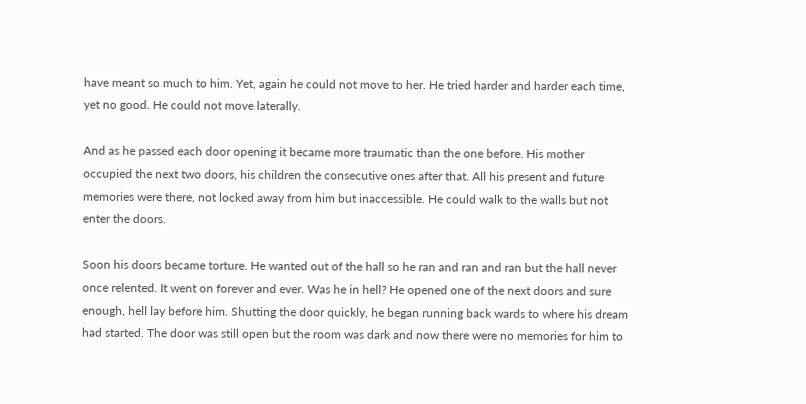have meant so much to him. Yet, again he could not move to her. He tried harder and harder each time, yet no good. He could not move laterally.

And as he passed each door opening it became more traumatic than the one before. His mother occupied the next two doors, his children the consecutive ones after that. All his present and future memories were there, not locked away from him but inaccessible. He could walk to the walls but not enter the doors.

Soon his doors became torture. He wanted out of the hall so he ran and ran and ran but the hall never once relented. It went on forever and ever. Was he in hell? He opened one of the next doors and sure enough, hell lay before him. Shutting the door quickly, he began running back wards to where his dream had started. The door was still open but the room was dark and now there were no memories for him to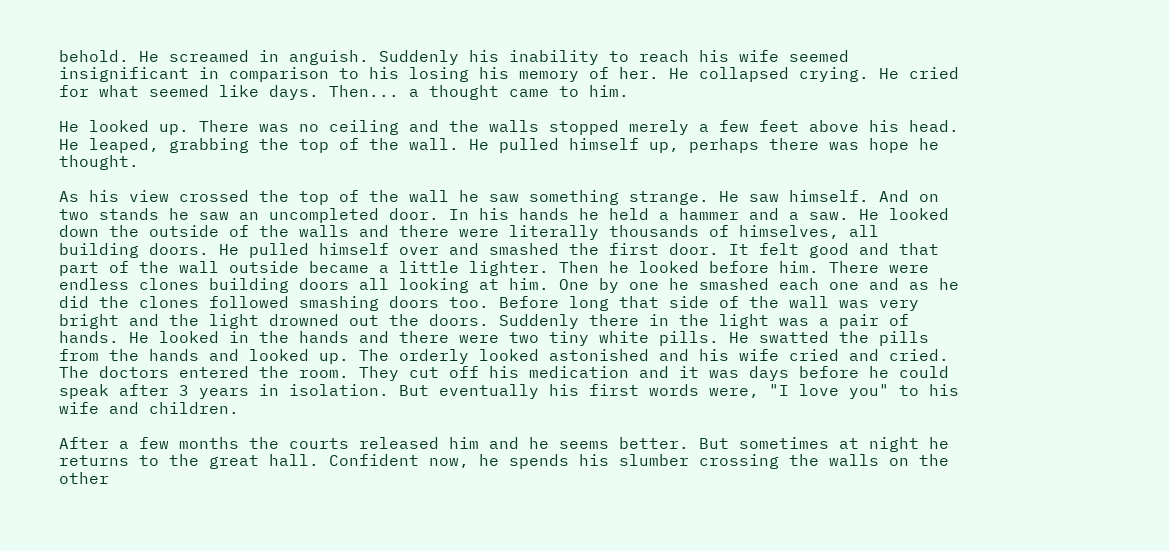behold. He screamed in anguish. Suddenly his inability to reach his wife seemed insignificant in comparison to his losing his memory of her. He collapsed crying. He cried for what seemed like days. Then... a thought came to him.

He looked up. There was no ceiling and the walls stopped merely a few feet above his head. He leaped, grabbing the top of the wall. He pulled himself up, perhaps there was hope he thought.

As his view crossed the top of the wall he saw something strange. He saw himself. And on two stands he saw an uncompleted door. In his hands he held a hammer and a saw. He looked down the outside of the walls and there were literally thousands of himselves, all building doors. He pulled himself over and smashed the first door. It felt good and that part of the wall outside became a little lighter. Then he looked before him. There were endless clones building doors all looking at him. One by one he smashed each one and as he did the clones followed smashing doors too. Before long that side of the wall was very bright and the light drowned out the doors. Suddenly there in the light was a pair of hands. He looked in the hands and there were two tiny white pills. He swatted the pills from the hands and looked up. The orderly looked astonished and his wife cried and cried. The doctors entered the room. They cut off his medication and it was days before he could speak after 3 years in isolation. But eventually his first words were, "I love you" to his wife and children.

After a few months the courts released him and he seems better. But sometimes at night he returns to the great hall. Confident now, he spends his slumber crossing the walls on the other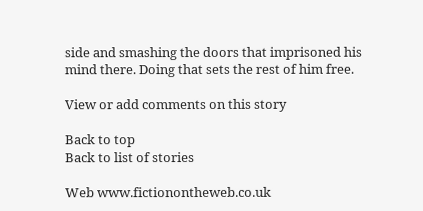side and smashing the doors that imprisoned his mind there. Doing that sets the rest of him free.

View or add comments on this story

Back to top
Back to list of stories

Web www.fictionontheweb.co.uk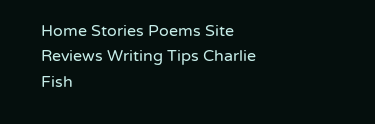Home Stories Poems Site Reviews Writing Tips Charlie Fish